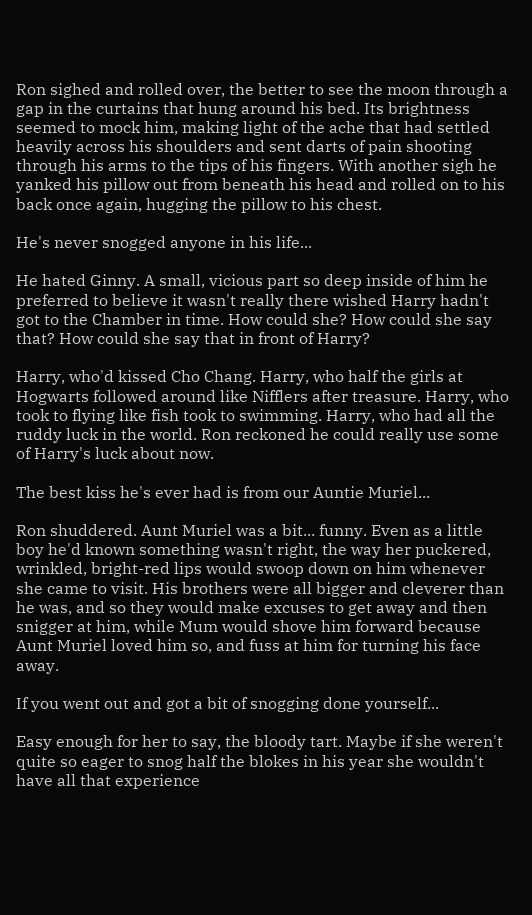Ron sighed and rolled over, the better to see the moon through a gap in the curtains that hung around his bed. Its brightness seemed to mock him, making light of the ache that had settled heavily across his shoulders and sent darts of pain shooting through his arms to the tips of his fingers. With another sigh he yanked his pillow out from beneath his head and rolled on to his back once again, hugging the pillow to his chest.

He's never snogged anyone in his life...

He hated Ginny. A small, vicious part so deep inside of him he preferred to believe it wasn't really there wished Harry hadn't got to the Chamber in time. How could she? How could she say that? How could she say that in front of Harry?

Harry, who'd kissed Cho Chang. Harry, who half the girls at Hogwarts followed around like Nifflers after treasure. Harry, who took to flying like fish took to swimming. Harry, who had all the ruddy luck in the world. Ron reckoned he could really use some of Harry's luck about now.

The best kiss he's ever had is from our Auntie Muriel...

Ron shuddered. Aunt Muriel was a bit... funny. Even as a little boy he'd known something wasn't right, the way her puckered, wrinkled, bright-red lips would swoop down on him whenever she came to visit. His brothers were all bigger and cleverer than he was, and so they would make excuses to get away and then snigger at him, while Mum would shove him forward because Aunt Muriel loved him so, and fuss at him for turning his face away.

If you went out and got a bit of snogging done yourself...

Easy enough for her to say, the bloody tart. Maybe if she weren't quite so eager to snog half the blokes in his year she wouldn't have all that experience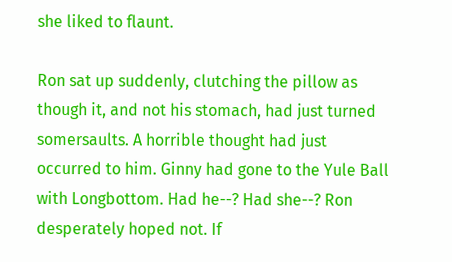she liked to flaunt.

Ron sat up suddenly, clutching the pillow as though it, and not his stomach, had just turned somersaults. A horrible thought had just occurred to him. Ginny had gone to the Yule Ball with Longbottom. Had he--? Had she--? Ron desperately hoped not. If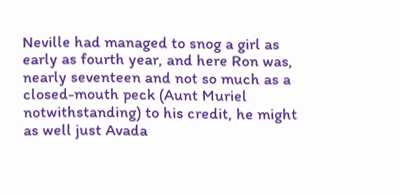Neville had managed to snog a girl as early as fourth year, and here Ron was, nearly seventeen and not so much as a closed-mouth peck (Aunt Muriel notwithstanding) to his credit, he might as well just Avada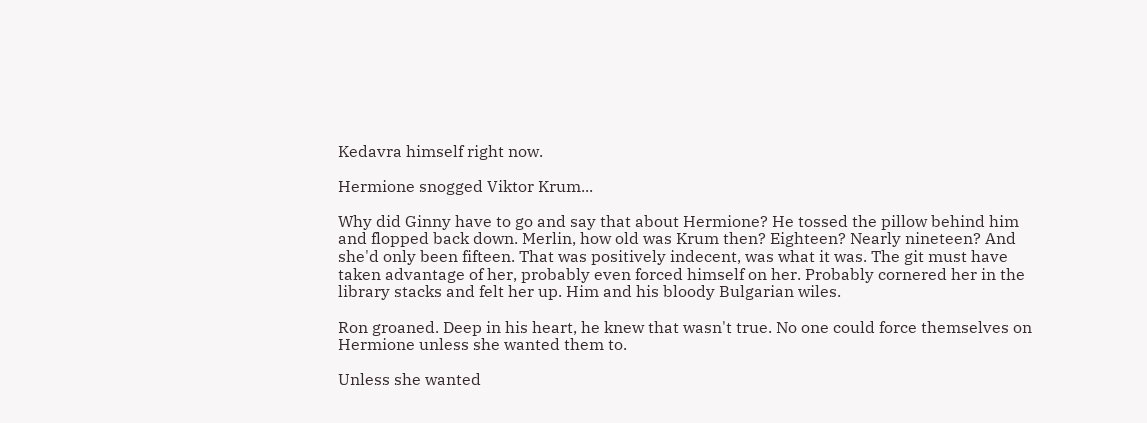Kedavra himself right now.

Hermione snogged Viktor Krum...

Why did Ginny have to go and say that about Hermione? He tossed the pillow behind him and flopped back down. Merlin, how old was Krum then? Eighteen? Nearly nineteen? And she'd only been fifteen. That was positively indecent, was what it was. The git must have taken advantage of her, probably even forced himself on her. Probably cornered her in the library stacks and felt her up. Him and his bloody Bulgarian wiles.

Ron groaned. Deep in his heart, he knew that wasn't true. No one could force themselves on Hermione unless she wanted them to.

Unless she wanted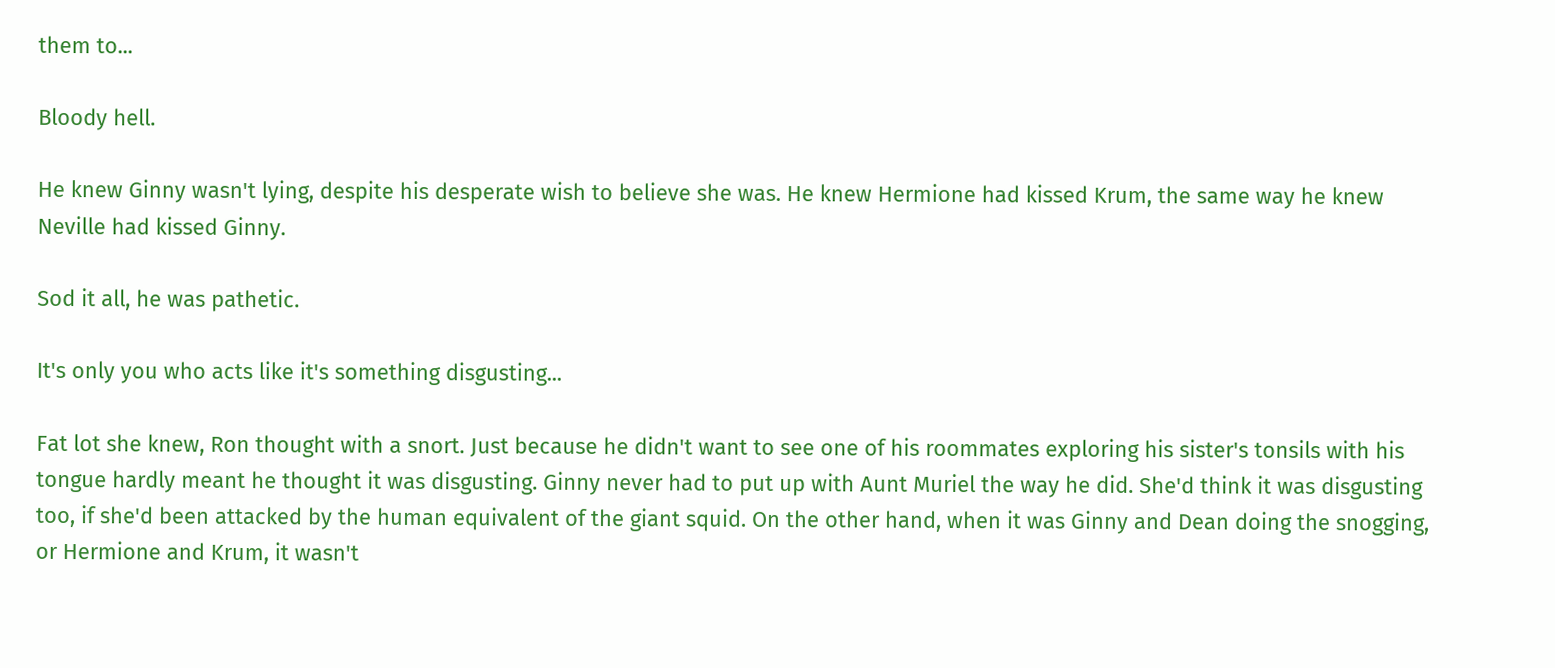them to...

Bloody hell.

He knew Ginny wasn't lying, despite his desperate wish to believe she was. He knew Hermione had kissed Krum, the same way he knew Neville had kissed Ginny.

Sod it all, he was pathetic.

It's only you who acts like it's something disgusting...

Fat lot she knew, Ron thought with a snort. Just because he didn't want to see one of his roommates exploring his sister's tonsils with his tongue hardly meant he thought it was disgusting. Ginny never had to put up with Aunt Muriel the way he did. She'd think it was disgusting too, if she'd been attacked by the human equivalent of the giant squid. On the other hand, when it was Ginny and Dean doing the snogging, or Hermione and Krum, it wasn't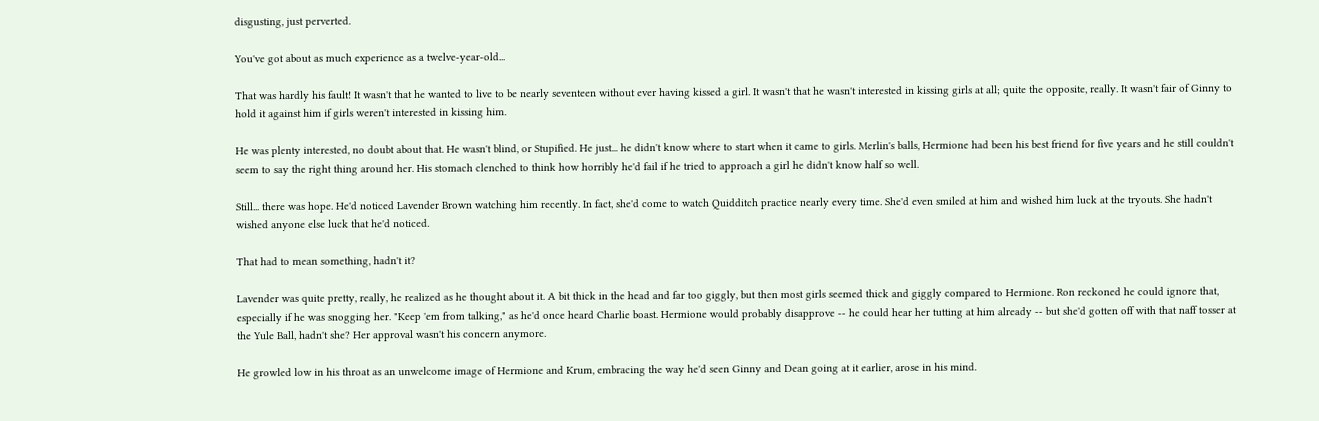disgusting, just perverted.

You've got about as much experience as a twelve-year-old...

That was hardly his fault! It wasn't that he wanted to live to be nearly seventeen without ever having kissed a girl. It wasn't that he wasn't interested in kissing girls at all; quite the opposite, really. It wasn't fair of Ginny to hold it against him if girls weren't interested in kissing him.

He was plenty interested, no doubt about that. He wasn't blind, or Stupified. He just... he didn't know where to start when it came to girls. Merlin's balls, Hermione had been his best friend for five years and he still couldn't seem to say the right thing around her. His stomach clenched to think how horribly he'd fail if he tried to approach a girl he didn't know half so well.

Still... there was hope. He'd noticed Lavender Brown watching him recently. In fact, she'd come to watch Quidditch practice nearly every time. She'd even smiled at him and wished him luck at the tryouts. She hadn't wished anyone else luck that he'd noticed.

That had to mean something, hadn't it?

Lavender was quite pretty, really, he realized as he thought about it. A bit thick in the head and far too giggly, but then most girls seemed thick and giggly compared to Hermione. Ron reckoned he could ignore that, especially if he was snogging her. "Keep 'em from talking," as he'd once heard Charlie boast. Hermione would probably disapprove -- he could hear her tutting at him already -- but she'd gotten off with that naff tosser at the Yule Ball, hadn't she? Her approval wasn't his concern anymore.

He growled low in his throat as an unwelcome image of Hermione and Krum, embracing the way he'd seen Ginny and Dean going at it earlier, arose in his mind.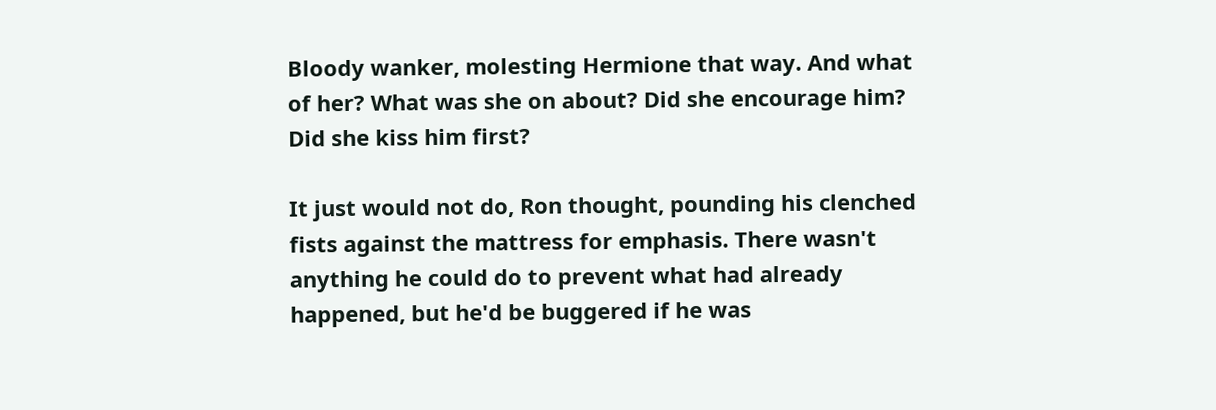Bloody wanker, molesting Hermione that way. And what of her? What was she on about? Did she encourage him? Did she kiss him first?

It just would not do, Ron thought, pounding his clenched fists against the mattress for emphasis. There wasn't anything he could do to prevent what had already happened, but he'd be buggered if he was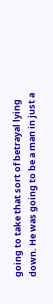going to take that sort of betrayal lying down. He was going to be a man in just a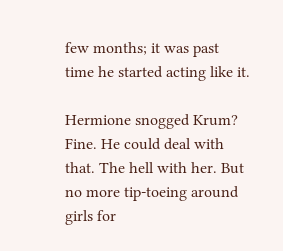few months; it was past time he started acting like it.

Hermione snogged Krum? Fine. He could deal with that. The hell with her. But no more tip-toeing around girls for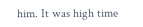him. It was high time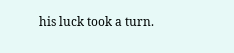his luck took a turn.